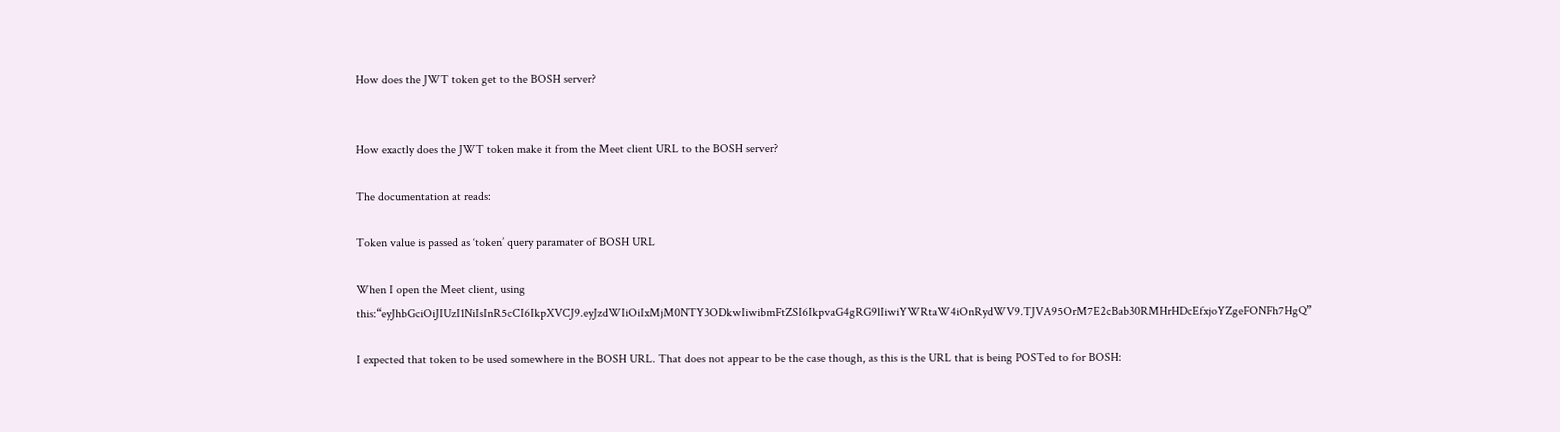How does the JWT token get to the BOSH server?


How exactly does the JWT token make it from the Meet client URL to the BOSH server?

The documentation at reads:

Token value is passed as ‘token’ query paramater of BOSH URL

When I open the Meet client, using this:“eyJhbGciOiJIUzI1NiIsInR5cCI6IkpXVCJ9.eyJzdWIiOiIxMjM0NTY3ODkwIiwibmFtZSI6IkpvaG4gRG9lIiwiYWRtaW4iOnRydWV9.TJVA95OrM7E2cBab30RMHrHDcEfxjoYZgeFONFh7HgQ”

I expected that token to be used somewhere in the BOSH URL. That does not appear to be the case though, as this is the URL that is being POSTed to for BOSH: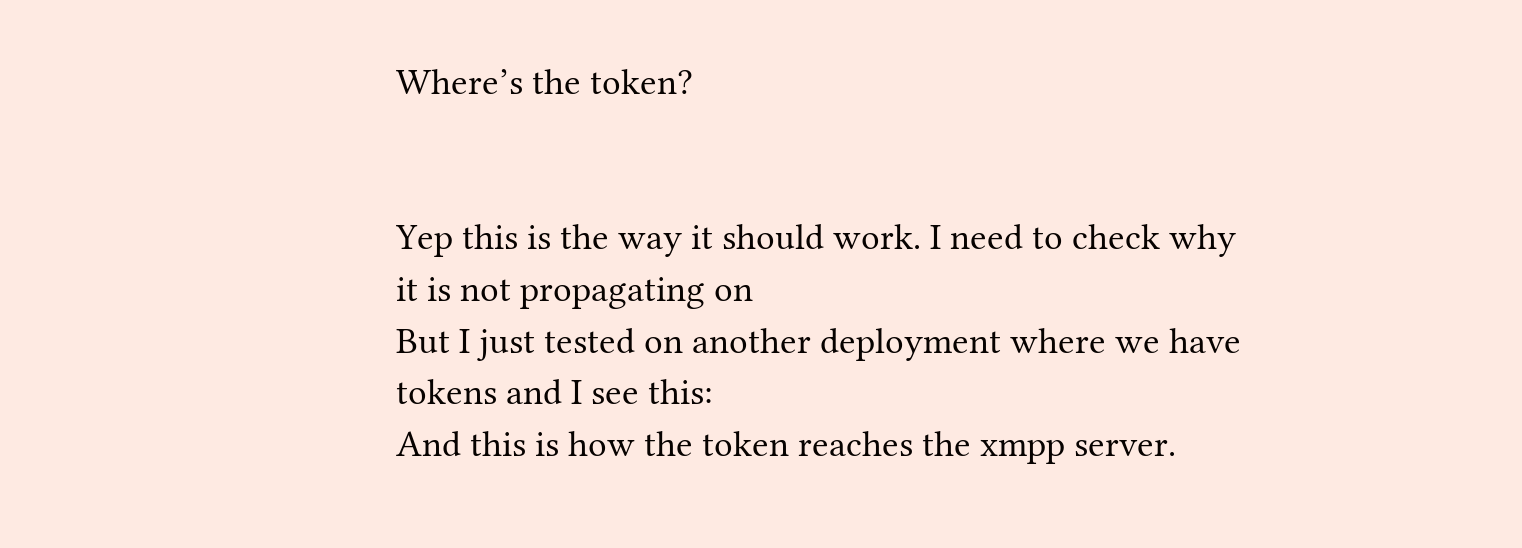Where’s the token?


Yep this is the way it should work. I need to check why it is not propagating on
But I just tested on another deployment where we have tokens and I see this:
And this is how the token reaches the xmpp server.